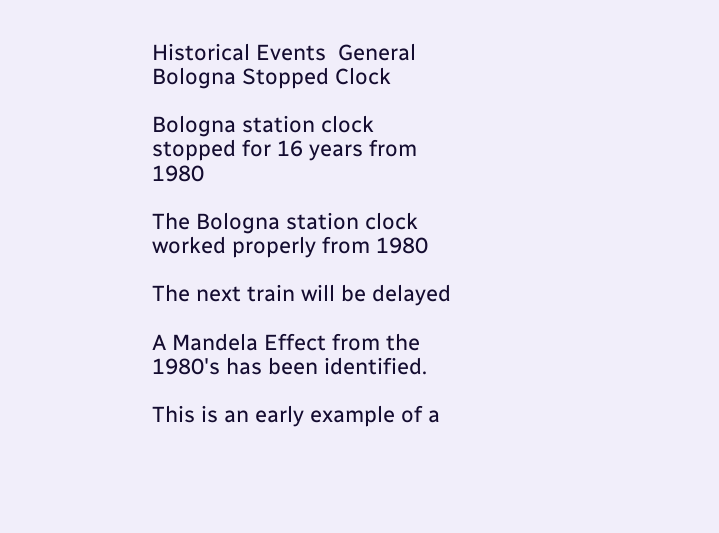Historical Events  General
Bologna Stopped Clock

Bologna station clock stopped for 16 years from 1980

The Bologna station clock worked properly from 1980

The next train will be delayed

A Mandela Effect from the 1980's has been identified.

This is an early example of a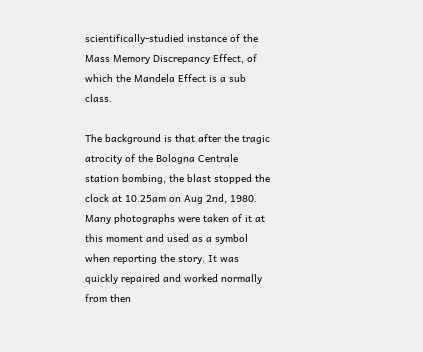scientifically-studied instance of the Mass Memory Discrepancy Effect, of which the Mandela Effect is a sub class.

The background is that after the tragic atrocity of the Bologna Centrale station bombing, the blast stopped the clock at 10.25am on Aug 2nd, 1980. Many photographs were taken of it at this moment and used as a symbol when reporting the story. It was quickly repaired and worked normally from then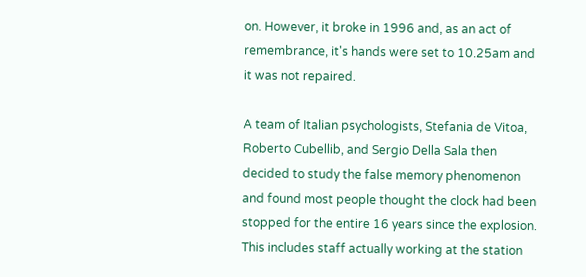on. However, it broke in 1996 and, as an act of remembrance, it's hands were set to 10.25am and it was not repaired.

A team of Italian psychologists, Stefania de Vitoa, Roberto Cubellib, and Sergio Della Sala then decided to study the false memory phenomenon and found most people thought the clock had been stopped for the entire 16 years since the explosion. This includes staff actually working at the station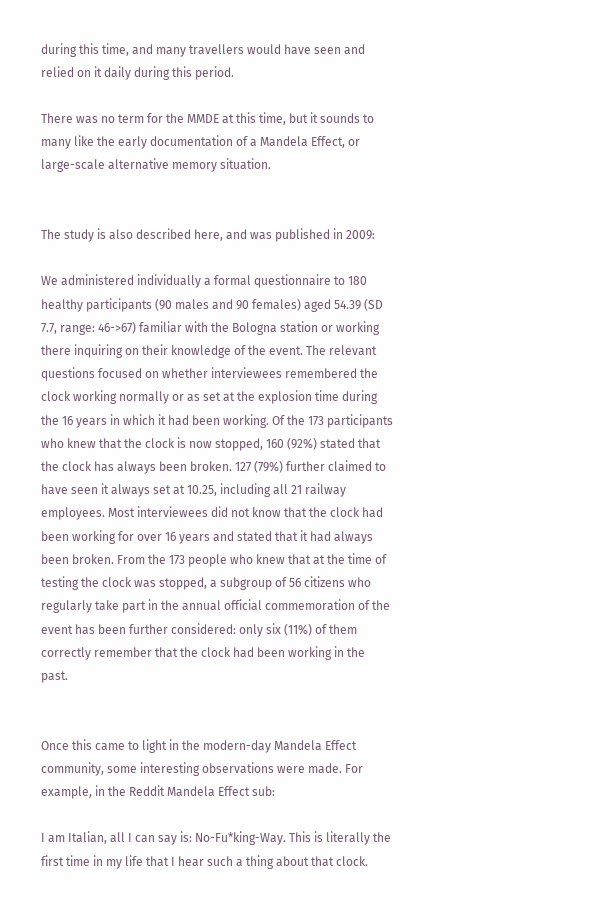during this time, and many travellers would have seen and relied on it daily during this period.

There was no term for the MMDE at this time, but it sounds to many like the early documentation of a Mandela Effect, or large-scale alternative memory situation.


The study is also described here, and was published in 2009:

We administered individually a formal questionnaire to 180 healthy participants (90 males and 90 females) aged 54.39 (SD 7.7, range: 46->67) familiar with the Bologna station or working there inquiring on their knowledge of the event. The relevant questions focused on whether interviewees remembered the clock working normally or as set at the explosion time during the 16 years in which it had been working. Of the 173 participants who knew that the clock is now stopped, 160 (92%) stated that the clock has always been broken. 127 (79%) further claimed to have seen it always set at 10.25, including all 21 railway employees. Most interviewees did not know that the clock had been working for over 16 years and stated that it had always been broken. From the 173 people who knew that at the time of testing the clock was stopped, a subgroup of 56 citizens who regularly take part in the annual official commemoration of the event has been further considered: only six (11%) of them correctly remember that the clock had been working in the past.


Once this came to light in the modern-day Mandela Effect community, some interesting observations were made. For example, in the Reddit Mandela Effect sub:

I am Italian, all I can say is: No-Fu*king-Way. This is literally the first time in my life that I hear such a thing about that clock.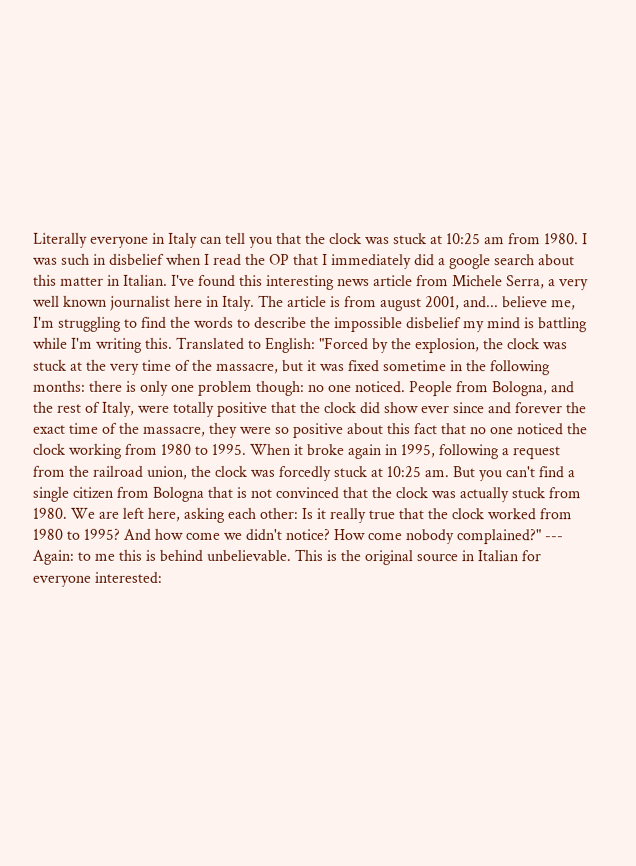Literally everyone in Italy can tell you that the clock was stuck at 10:25 am from 1980. I was such in disbelief when I read the OP that I immediately did a google search about this matter in Italian. I've found this interesting news article from Michele Serra, a very well known journalist here in Italy. The article is from august 2001, and... believe me, I'm struggling to find the words to describe the impossible disbelief my mind is battling while I'm writing this. Translated to English: "Forced by the explosion, the clock was stuck at the very time of the massacre, but it was fixed sometime in the following months: there is only one problem though: no one noticed. People from Bologna, and the rest of Italy, were totally positive that the clock did show ever since and forever the exact time of the massacre, they were so positive about this fact that no one noticed the clock working from 1980 to 1995. When it broke again in 1995, following a request from the railroad union, the clock was forcedly stuck at 10:25 am. But you can't find a single citizen from Bologna that is not convinced that the clock was actually stuck from 1980. We are left here, asking each other: Is it really true that the clock worked from 1980 to 1995? And how come we didn't notice? How come nobody complained?" --- Again: to me this is behind unbelievable. This is the original source in Italian for everyone interested: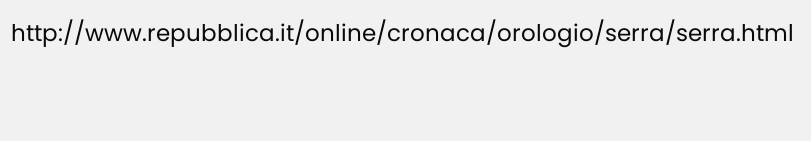http://www.repubblica.it/online/cronaca/orologio/serra/serra.html